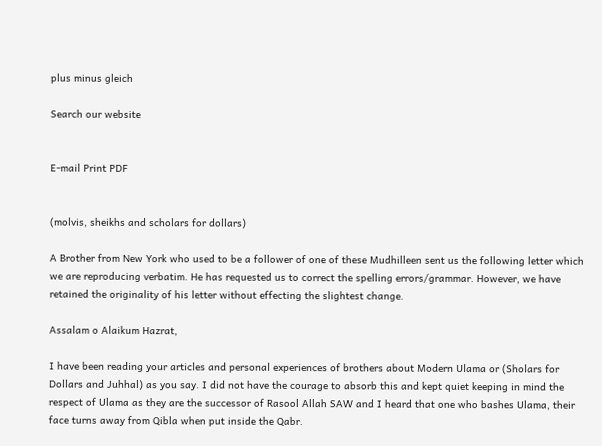plus minus gleich

Search our website


E-mail Print PDF


(molvis, sheikhs and scholars for dollars)

A Brother from New York who used to be a follower of one of these Mudhilleen sent us the following letter which we are reproducing verbatim. He has requested us to correct the spelling errors/grammar. However, we have retained the originality of his letter without effecting the slightest change.

Assalam o Alaikum Hazrat,

I have been reading your articles and personal experiences of brothers about Modern Ulama or (Sholars for Dollars and Juhhal) as you say. I did not have the courage to absorb this and kept quiet keeping in mind the respect of Ulama as they are the successor of Rasool Allah SAW and I heard that one who bashes Ulama, their face turns away from Qibla when put inside the Qabr.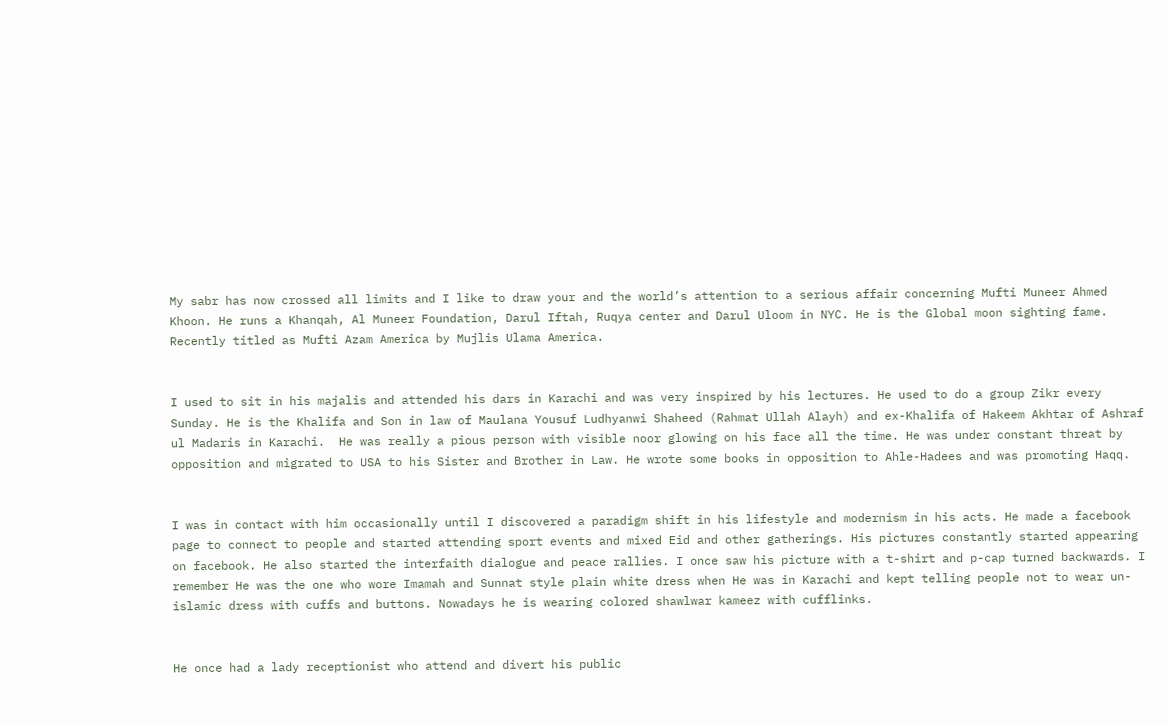My sabr has now crossed all limits and I like to draw your and the world’s attention to a serious affair concerning Mufti Muneer Ahmed Khoon. He runs a Khanqah, Al Muneer Foundation, Darul Iftah, Ruqya center and Darul Uloom in NYC. He is the Global moon sighting fame. Recently titled as Mufti Azam America by Mujlis Ulama America.


I used to sit in his majalis and attended his dars in Karachi and was very inspired by his lectures. He used to do a group Zikr every Sunday. He is the Khalifa and Son in law of Maulana Yousuf Ludhyanwi Shaheed (Rahmat Ullah Alayh) and ex-Khalifa of Hakeem Akhtar of Ashraf ul Madaris in Karachi.  He was really a pious person with visible noor glowing on his face all the time. He was under constant threat by opposition and migrated to USA to his Sister and Brother in Law. He wrote some books in opposition to Ahle-Hadees and was promoting Haqq.


I was in contact with him occasionally until I discovered a paradigm shift in his lifestyle and modernism in his acts. He made a facebook page to connect to people and started attending sport events and mixed Eid and other gatherings. His pictures constantly started appearing on facebook. He also started the interfaith dialogue and peace rallies. I once saw his picture with a t-shirt and p-cap turned backwards. I remember He was the one who wore Imamah and Sunnat style plain white dress when He was in Karachi and kept telling people not to wear un-islamic dress with cuffs and buttons. Nowadays he is wearing colored shawlwar kameez with cufflinks.


He once had a lady receptionist who attend and divert his public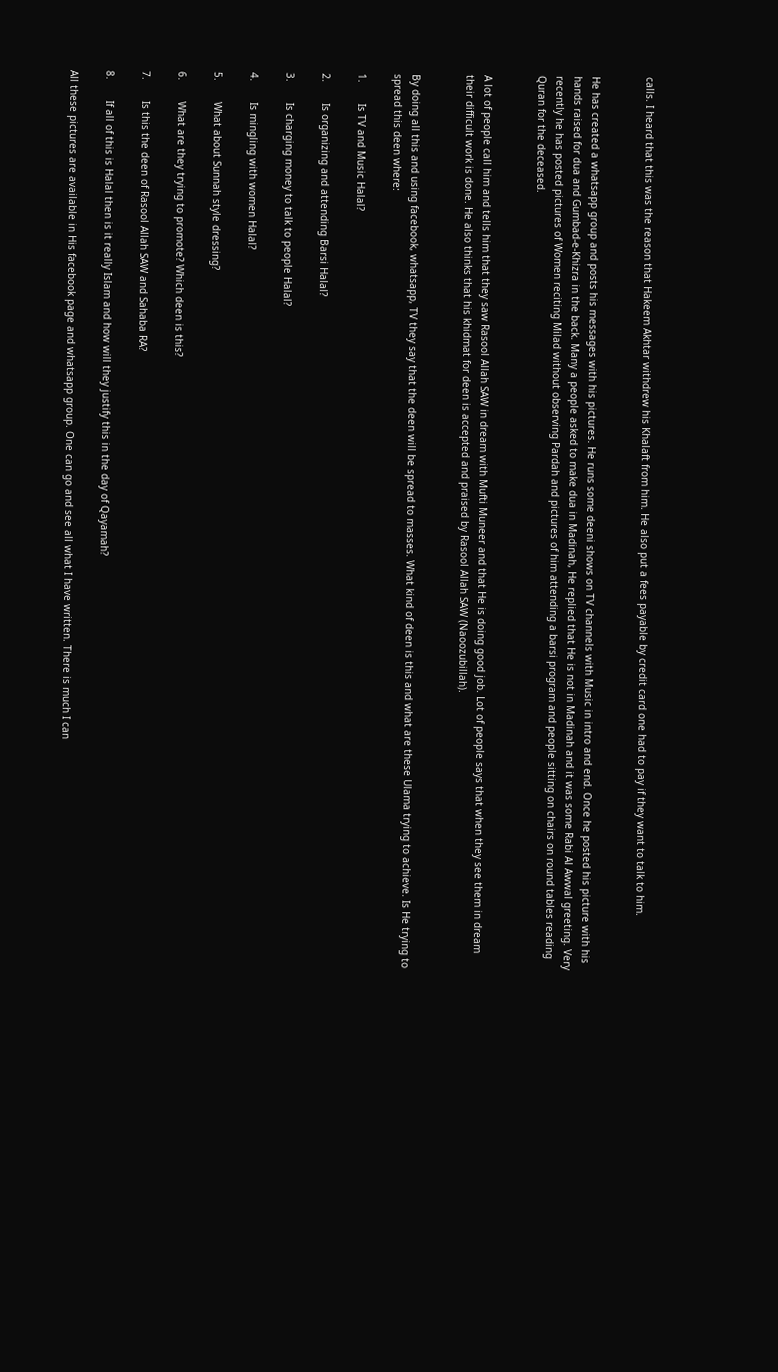calls. I heard that this was the reason that Hakeem Akhtar withdrew his Khalaft from him. He also put a fees payable by credit card one had to pay if they want to talk to him.


He has created a whatsapp group and posts his messages with his pictures. He runs some deeni shows on TV channels with Music in intro and end. Once he posted his picture with his hands raised for dua and Gumbad-e-Khizra in the back. Many a people asked to make dua in Madinah, He replied that He is not in Madinah and it was some Rabi Al Awwal greeting. Very recently he has posted pictures of Women reciting Milad without observing Pardah and pictures of him attending a barsi program and people sitting on chairs on round tables reading Quran for the deceased.


A lot of people call him and tells him that they saw Rasool Allah SAW in dream with Mufti Muneer and that He is doing good job. Lot of people says that when they see them in dream their difficult work is done. He also thinks that his khidmat for deen is accepted and praised by Rasool Allah SAW (Naoozubillah).


By doing all this and using facebook, whatsapp, TV they say that the deen will be spread to masses. What kind of deen is this and what are these Ulama trying to achieve. Is He trying to spread this deen where:

1.       Is TV and Music Halal?

2.       Is organizing and attending Barsi Halal?

3.       Is charging money to talk to people Halal?

4.       Is mingling with women Halal?

5.       What about Sunnah style dressing?

6.       What are they trying to promote? Which deen is this?

7.       Is this the deen of Rasool Allah SAW and Sahaba RA?

8.       If all of this is Halal then is it really Islam and how will they justify this in the day of Qayamah?

All these pictures are available in His facebook page and whatsapp group. One can go and see all what I have written. There is much I can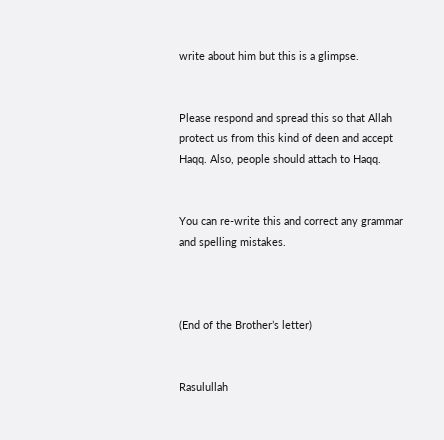write about him but this is a glimpse.


Please respond and spread this so that Allah protect us from this kind of deen and accept Haqq. Also, people should attach to Haqq.


You can re-write this and correct any grammar and spelling mistakes.



(End of the Brother’s letter)


Rasulullah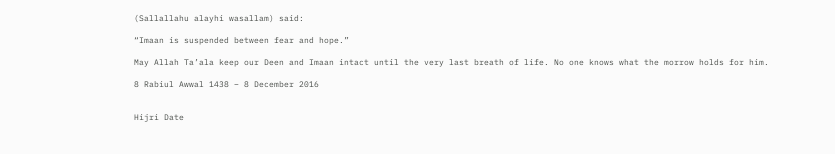(Sallallahu alayhi wasallam) said:

“Imaan is suspended between fear and hope.”

May Allah Ta’ala keep our Deen and Imaan intact until the very last breath of life. No one knows what the morrow holds for him.

8 Rabiul Awwal 1438 – 8 December 2016


Hijri Date